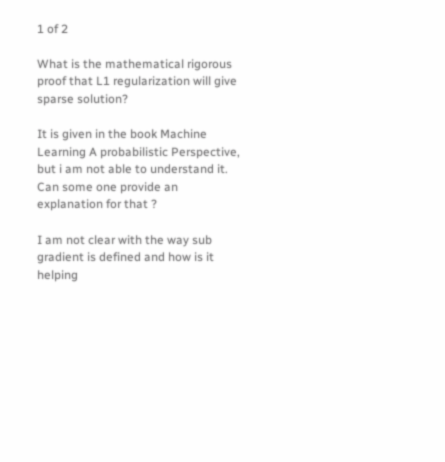1 of 2

What is the mathematical rigorous proof that L1 regularization will give sparse solution?

It is given in the book Machine Learning A probabilistic Perspective, but i am not able to understand it. Can some one provide an explanation for that ?

I am not clear with the way sub gradient is defined and how is it helping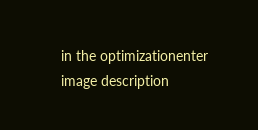in the optimizationenter image description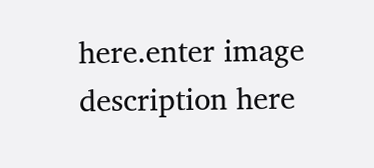here.enter image description here